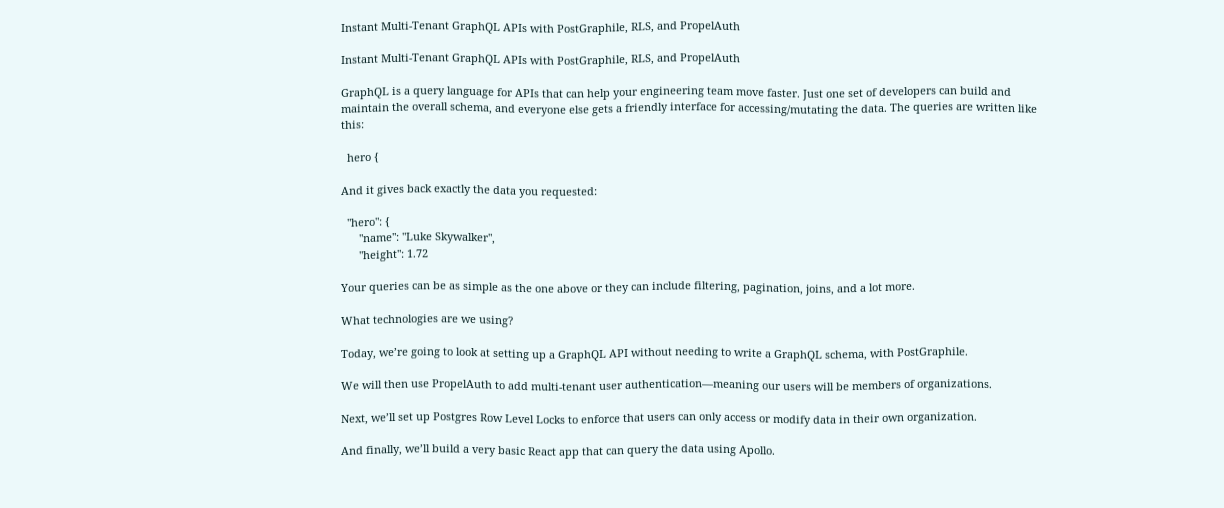Instant Multi-Tenant GraphQL APIs with PostGraphile, RLS, and PropelAuth

Instant Multi-Tenant GraphQL APIs with PostGraphile, RLS, and PropelAuth

GraphQL is a query language for APIs that can help your engineering team move faster. Just one set of developers can build and maintain the overall schema, and everyone else gets a friendly interface for accessing/mutating the data. The queries are written like this:

  hero {

And it gives back exactly the data you requested:

  "hero": {
      "name": "Luke Skywalker",
      "height": 1.72

Your queries can be as simple as the one above or they can include filtering, pagination, joins, and a lot more.

What technologies are we using?

Today, we’re going to look at setting up a GraphQL API without needing to write a GraphQL schema, with PostGraphile.

We will then use PropelAuth to add multi-tenant user authentication—meaning our users will be members of organizations.

Next, we’ll set up Postgres Row Level Locks to enforce that users can only access or modify data in their own organization.

And finally, we’ll build a very basic React app that can query the data using Apollo.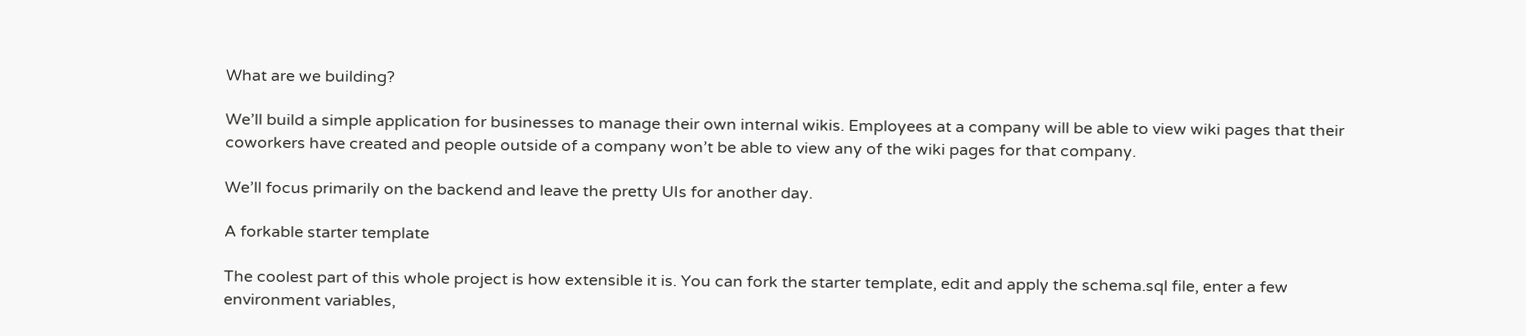What are we building?

We’ll build a simple application for businesses to manage their own internal wikis. Employees at a company will be able to view wiki pages that their coworkers have created and people outside of a company won’t be able to view any of the wiki pages for that company.

We’ll focus primarily on the backend and leave the pretty UIs for another day.

A forkable starter template

The coolest part of this whole project is how extensible it is. You can fork the starter template, edit and apply the schema.sql file, enter a few environment variables,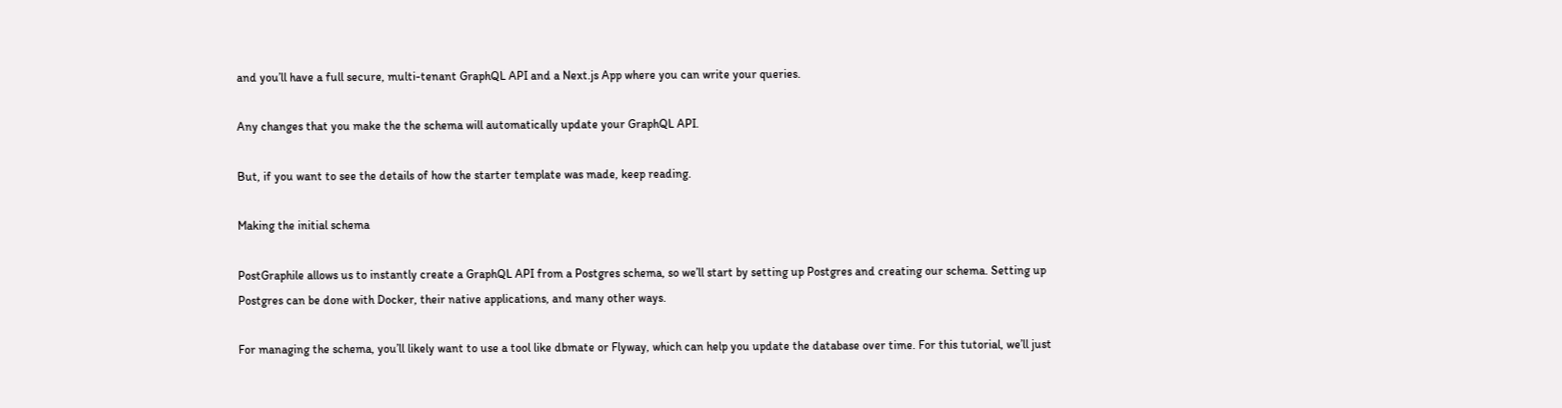and you’ll have a full secure, multi-tenant GraphQL API and a Next.js App where you can write your queries.

Any changes that you make the the schema will automatically update your GraphQL API.

But, if you want to see the details of how the starter template was made, keep reading.

Making the initial schema

PostGraphile allows us to instantly create a GraphQL API from a Postgres schema, so we’ll start by setting up Postgres and creating our schema. Setting up Postgres can be done with Docker, their native applications, and many other ways.

For managing the schema, you’ll likely want to use a tool like dbmate or Flyway, which can help you update the database over time. For this tutorial, we’ll just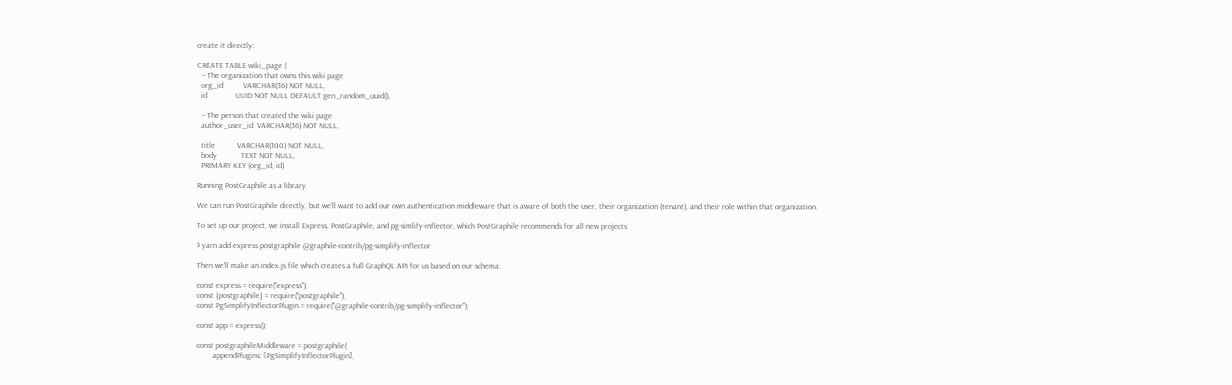create it directly:

CREATE TABLE wiki_page (
  -- The organization that owns this wiki page
  org_id          VARCHAR(36) NOT NULL,
  id              UUID NOT NULL DEFAULT gen_random_uuid(),

  -- The person that created the wiki page
  author_user_id  VARCHAR(36) NOT NULL,

  title           VARCHAR(100) NOT NULL,
  body            TEXT NOT NULL,
  PRIMARY KEY (org_id, id)

Running PostGraphile as a library

We can run PostGraphile directly, but we’ll want to add our own authentication middleware that is aware of both the user, their organization (tenant), and their role within that organization.

To set up our project, we install Express, PostGraphile, and pg-simlify-inflector, which PostGraphile recommends for all new projects

$ yarn add express postgraphile @graphile-contrib/pg-simplify-inflector

Then we’ll make an index.js file which creates a full GraphQL API for us based on our schema:

const express = require("express");
const {postgraphile} = require("postgraphile");
const PgSimplifyInflectorPlugin = require("@graphile-contrib/pg-simplify-inflector");

const app = express();

const postgraphileMiddleware = postgraphile(
        appendPlugins: [PgSimplifyInflectorPlugin],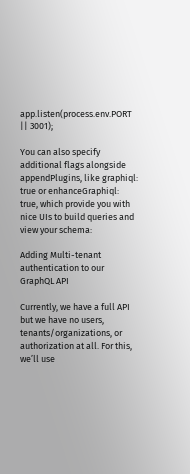app.listen(process.env.PORT || 3001);

You can also specify additional flags alongside appendPlugins, like graphiql: true or enhanceGraphiql: true, which provide you with nice UIs to build queries and view your schema:

Adding Multi-tenant authentication to our GraphQL API

Currently, we have a full API but we have no users, tenants/organizations, or authorization at all. For this, we’ll use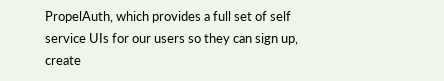PropelAuth, which provides a full set of self service UIs for our users so they can sign up, create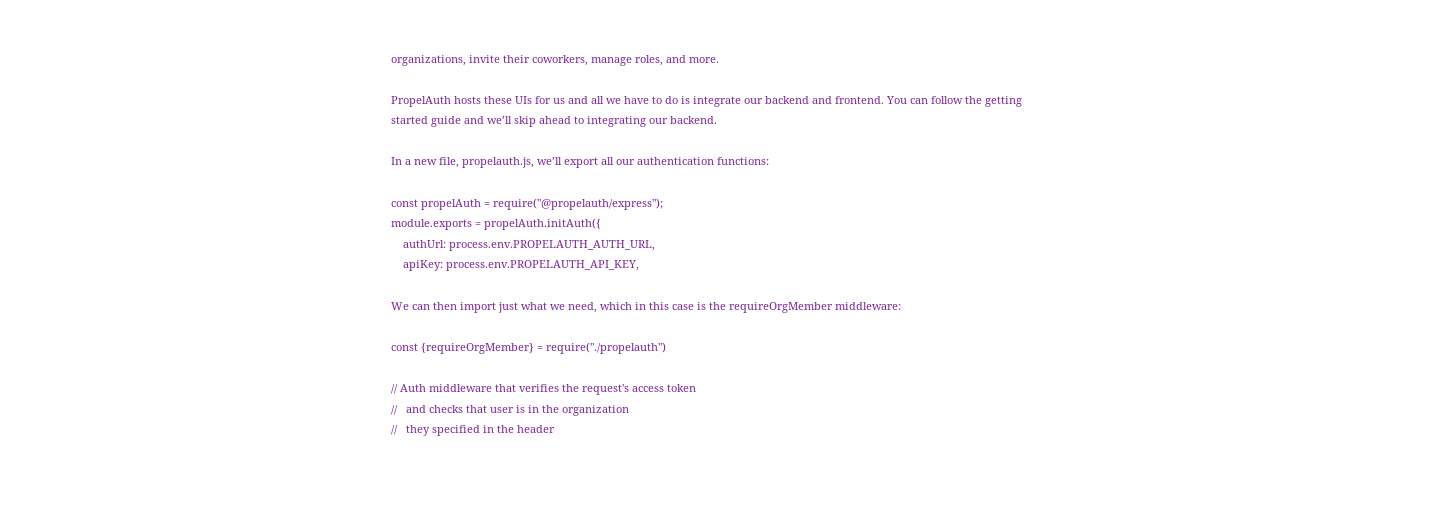organizations, invite their coworkers, manage roles, and more.

PropelAuth hosts these UIs for us and all we have to do is integrate our backend and frontend. You can follow the getting started guide and we’ll skip ahead to integrating our backend.

In a new file, propelauth.js, we’ll export all our authentication functions:

const propelAuth = require("@propelauth/express");
module.exports = propelAuth.initAuth({
    authUrl: process.env.PROPELAUTH_AUTH_URL,
    apiKey: process.env.PROPELAUTH_API_KEY,

We can then import just what we need, which in this case is the requireOrgMember middleware:

const {requireOrgMember} = require("./propelauth")

// Auth middleware that verifies the request's access token
//   and checks that user is in the organization
//   they specified in the header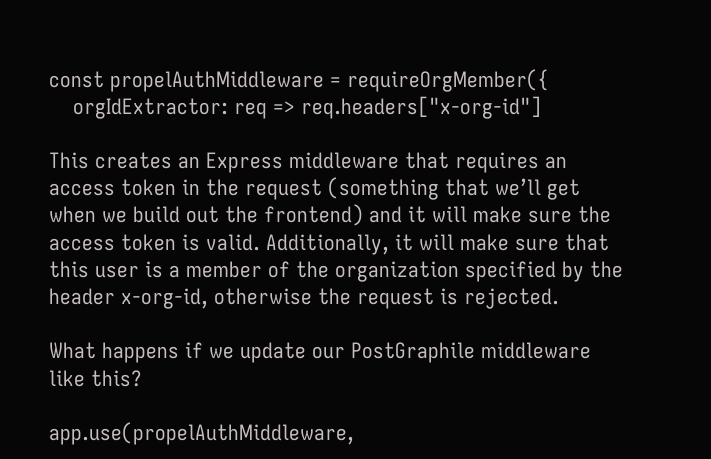const propelAuthMiddleware = requireOrgMember({
    orgIdExtractor: req => req.headers["x-org-id"]

This creates an Express middleware that requires an access token in the request (something that we’ll get when we build out the frontend) and it will make sure the access token is valid. Additionally, it will make sure that this user is a member of the organization specified by the header x-org-id, otherwise the request is rejected.

What happens if we update our PostGraphile middleware like this?

app.use(propelAuthMiddleware,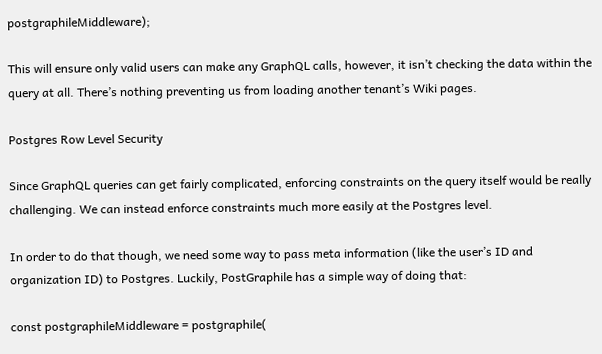postgraphileMiddleware);

This will ensure only valid users can make any GraphQL calls, however, it isn’t checking the data within the query at all. There’s nothing preventing us from loading another tenant’s Wiki pages.

Postgres Row Level Security

Since GraphQL queries can get fairly complicated, enforcing constraints on the query itself would be really challenging. We can instead enforce constraints much more easily at the Postgres level.

In order to do that though, we need some way to pass meta information (like the user’s ID and organization ID) to Postgres. Luckily, PostGraphile has a simple way of doing that:

const postgraphileMiddleware = postgraphile(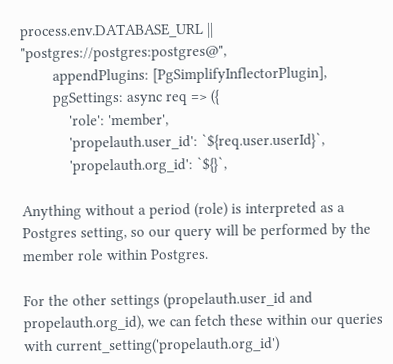process.env.DATABASE_URL || "postgres://postgres:postgres@",
        appendPlugins: [PgSimplifyInflectorPlugin],
        pgSettings: async req => ({
            'role': 'member',
            'propelauth.user_id': `${req.user.userId}`,
            'propelauth.org_id': `${}`,

Anything without a period (role) is interpreted as a Postgres setting, so our query will be performed by the member role within Postgres.

For the other settings (propelauth.user_id and propelauth.org_id), we can fetch these within our queries with current_setting('propelauth.org_id')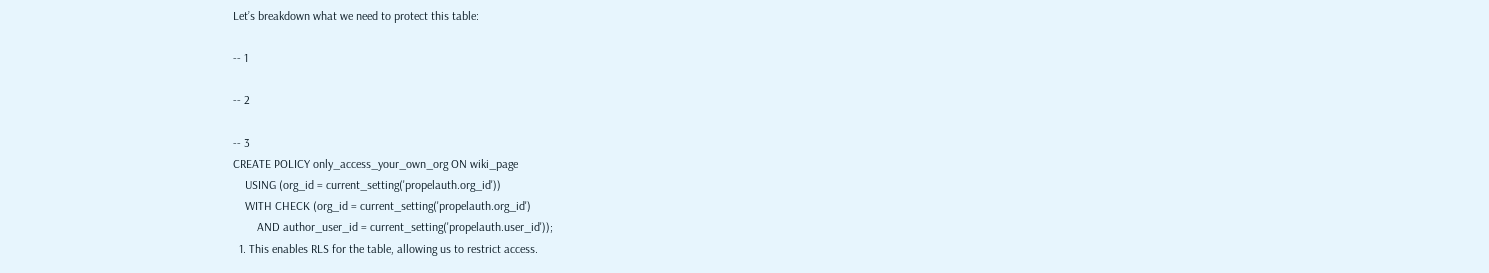Let’s breakdown what we need to protect this table:

-- 1

-- 2

-- 3
CREATE POLICY only_access_your_own_org ON wiki_page
    USING (org_id = current_setting('propelauth.org_id'))
    WITH CHECK (org_id = current_setting('propelauth.org_id')
        AND author_user_id = current_setting('propelauth.user_id'));
  1. This enables RLS for the table, allowing us to restrict access.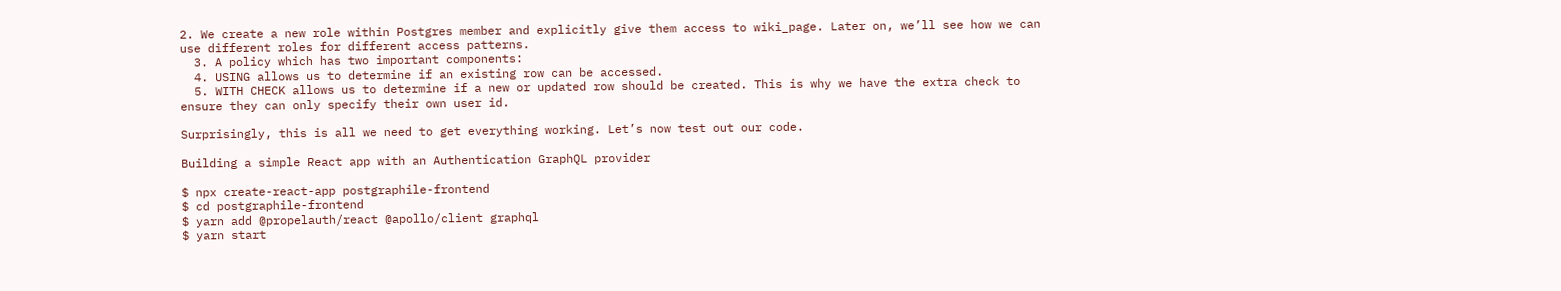2. We create a new role within Postgres member and explicitly give them access to wiki_page. Later on, we’ll see how we can use different roles for different access patterns.
  3. A policy which has two important components:
  4. USING allows us to determine if an existing row can be accessed.
  5. WITH CHECK allows us to determine if a new or updated row should be created. This is why we have the extra check to ensure they can only specify their own user id.

Surprisingly, this is all we need to get everything working. Let’s now test out our code.

Building a simple React app with an Authentication GraphQL provider

$ npx create-react-app postgraphile-frontend
$ cd postgraphile-frontend
$ yarn add @propelauth/react @apollo/client graphql
$ yarn start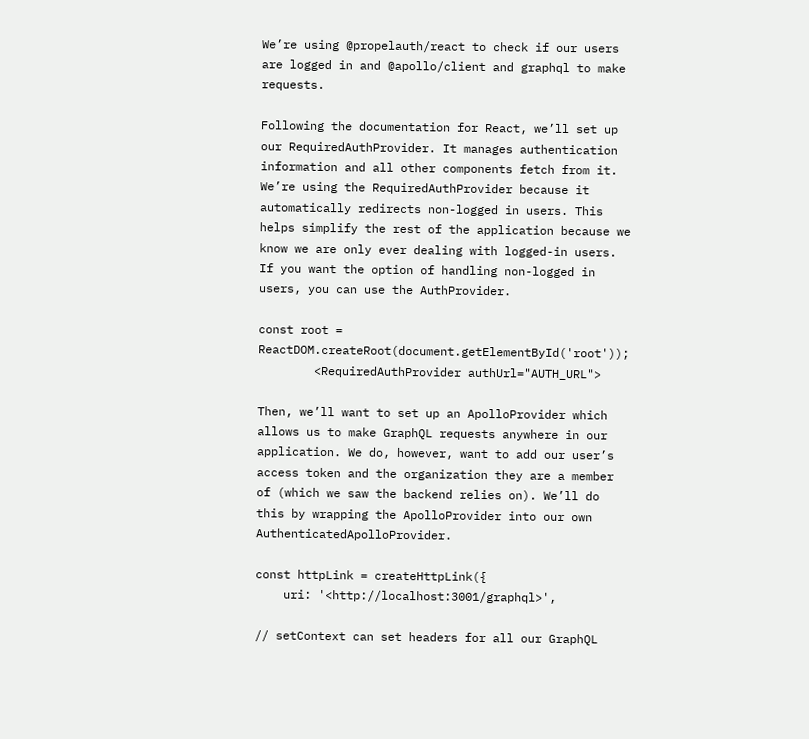We’re using @propelauth/react to check if our users are logged in and @apollo/client and graphql to make requests.

Following the documentation for React, we’ll set up our RequiredAuthProvider. It manages authentication information and all other components fetch from it. We’re using the RequiredAuthProvider because it automatically redirects non-logged in users. This helps simplify the rest of the application because we know we are only ever dealing with logged-in users. If you want the option of handling non-logged in users, you can use the AuthProvider.

const root = ReactDOM.createRoot(document.getElementById('root'));
        <RequiredAuthProvider authUrl="AUTH_URL">

Then, we’ll want to set up an ApolloProvider which allows us to make GraphQL requests anywhere in our application. We do, however, want to add our user’s access token and the organization they are a member of (which we saw the backend relies on). We’ll do this by wrapping the ApolloProvider into our own AuthenticatedApolloProvider.

const httpLink = createHttpLink({
    uri: '<http://localhost:3001/graphql>',

// setContext can set headers for all our GraphQL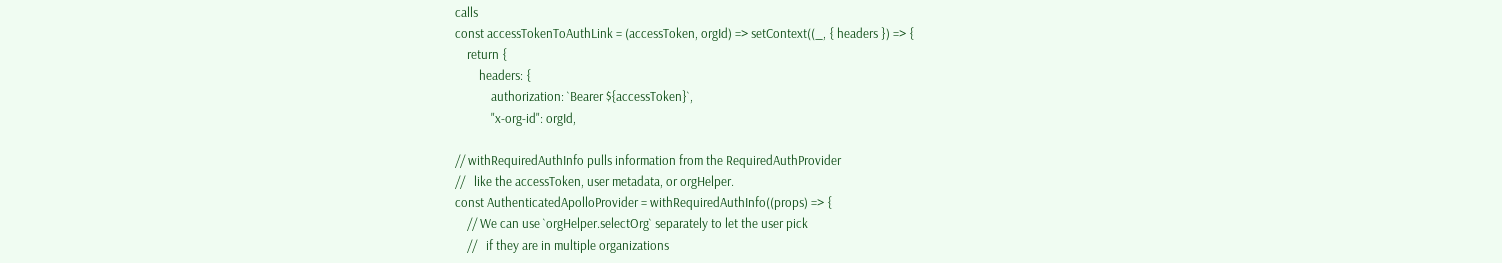calls
const accessTokenToAuthLink = (accessToken, orgId) => setContext((_, { headers }) => {
    return {
        headers: {
            authorization: `Bearer ${accessToken}`,
            "x-org-id": orgId,

// withRequiredAuthInfo pulls information from the RequiredAuthProvider
//   like the accessToken, user metadata, or orgHelper.
const AuthenticatedApolloProvider = withRequiredAuthInfo((props) => {
    // We can use `orgHelper.selectOrg` separately to let the user pick
    //   if they are in multiple organizations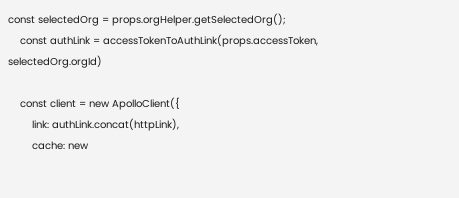const selectedOrg = props.orgHelper.getSelectedOrg();
    const authLink = accessTokenToAuthLink(props.accessToken, selectedOrg.orgId)

    const client = new ApolloClient({
        link: authLink.concat(httpLink),
        cache: new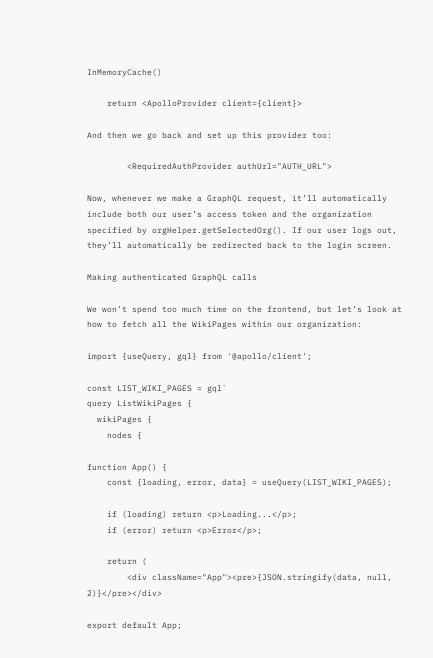InMemoryCache()

    return <ApolloProvider client={client}>

And then we go back and set up this provider too:

        <RequiredAuthProvider authUrl="AUTH_URL">

Now, whenever we make a GraphQL request, it’ll automatically include both our user’s access token and the organization specified by orgHelper.getSelectedOrg(). If our user logs out, they’ll automatically be redirected back to the login screen.

Making authenticated GraphQL calls

We won’t spend too much time on the frontend, but let’s look at how to fetch all the WikiPages within our organization:

import {useQuery, gql} from '@apollo/client';

const LIST_WIKI_PAGES = gql`
query ListWikiPages {
  wikiPages {
    nodes {

function App() {
    const {loading, error, data} = useQuery(LIST_WIKI_PAGES);

    if (loading) return <p>Loading...</p>;
    if (error) return <p>Error</p>;

    return (
        <div className="App"><pre>{JSON.stringify(data, null, 2)}</pre></div>

export default App;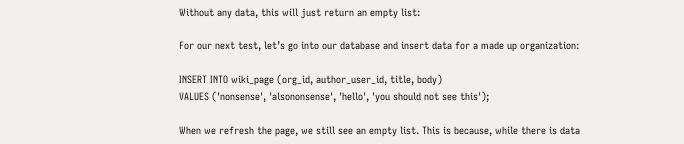Without any data, this will just return an empty list:

For our next test, let’s go into our database and insert data for a made up organization:

INSERT INTO wiki_page (org_id, author_user_id, title, body)
VALUES ('nonsense', 'alsononsense', 'hello', 'you should not see this');

When we refresh the page, we still see an empty list. This is because, while there is data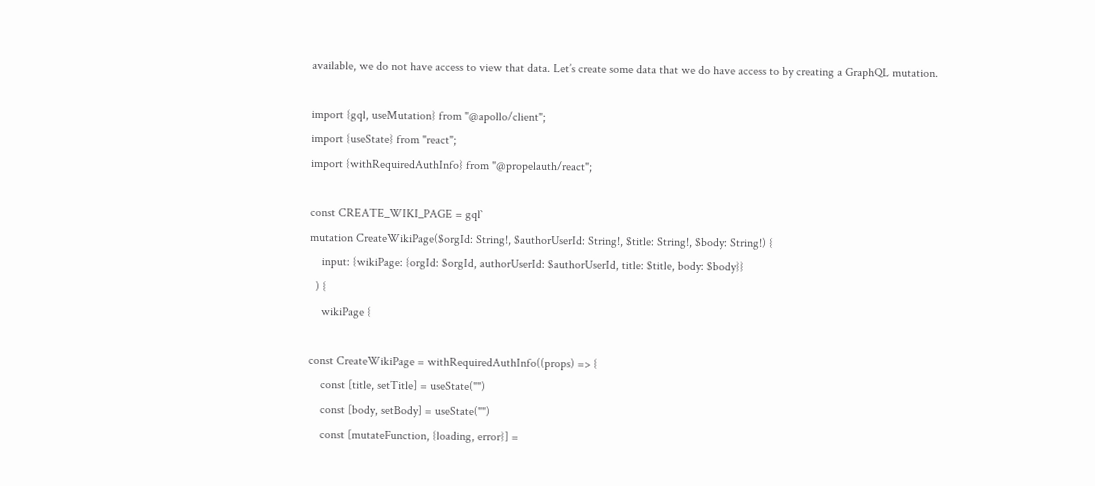available, we do not have access to view that data. Let’s create some data that we do have access to by creating a GraphQL mutation.

import {gql, useMutation} from "@apollo/client";
import {useState} from "react";
import {withRequiredAuthInfo} from "@propelauth/react";

const CREATE_WIKI_PAGE = gql`
mutation CreateWikiPage($orgId: String!, $authorUserId: String!, $title: String!, $body: String!) {
    input: {wikiPage: {orgId: $orgId, authorUserId: $authorUserId, title: $title, body: $body}}
  ) {
    wikiPage {

const CreateWikiPage = withRequiredAuthInfo((props) => {
    const [title, setTitle] = useState("")
    const [body, setBody] = useState("")
    const [mutateFunction, {loading, error}] =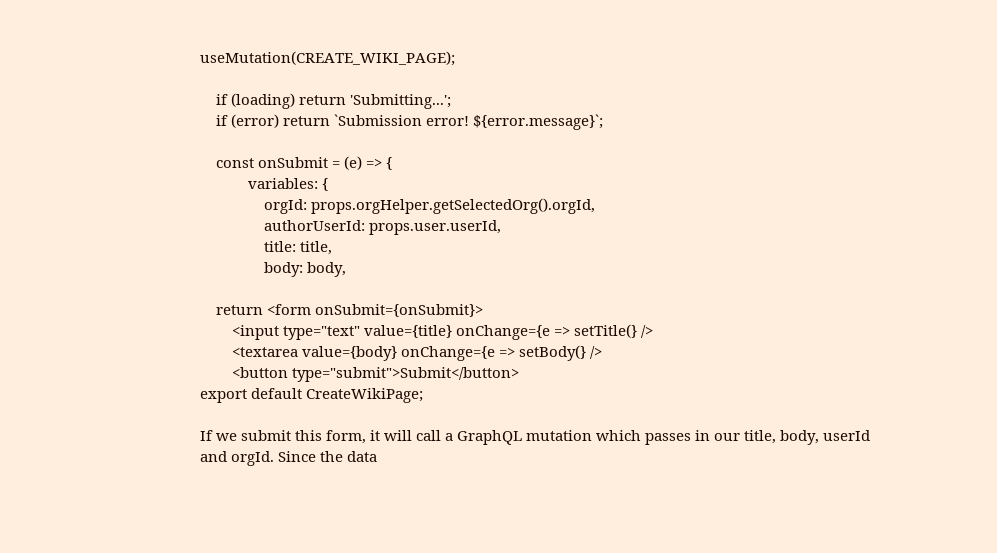useMutation(CREATE_WIKI_PAGE);

    if (loading) return 'Submitting...';
    if (error) return `Submission error! ${error.message}`;

    const onSubmit = (e) => {
            variables: {
                orgId: props.orgHelper.getSelectedOrg().orgId,
                authorUserId: props.user.userId,
                title: title,
                body: body,

    return <form onSubmit={onSubmit}>
        <input type="text" value={title} onChange={e => setTitle(} />
        <textarea value={body} onChange={e => setBody(} />
        <button type="submit">Submit</button>
export default CreateWikiPage;

If we submit this form, it will call a GraphQL mutation which passes in our title, body, userId and orgId. Since the data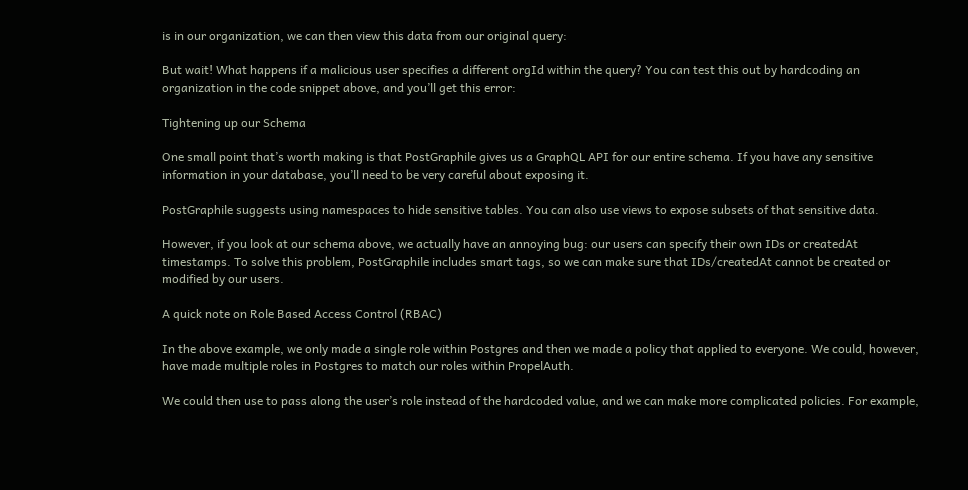is in our organization, we can then view this data from our original query:

But wait! What happens if a malicious user specifies a different orgId within the query? You can test this out by hardcoding an organization in the code snippet above, and you’ll get this error:

Tightening up our Schema

One small point that’s worth making is that PostGraphile gives us a GraphQL API for our entire schema. If you have any sensitive information in your database, you’ll need to be very careful about exposing it.

PostGraphile suggests using namespaces to hide sensitive tables. You can also use views to expose subsets of that sensitive data.

However, if you look at our schema above, we actually have an annoying bug: our users can specify their own IDs or createdAt timestamps. To solve this problem, PostGraphile includes smart tags, so we can make sure that IDs/createdAt cannot be created or modified by our users.

A quick note on Role Based Access Control (RBAC)

In the above example, we only made a single role within Postgres and then we made a policy that applied to everyone. We could, however, have made multiple roles in Postgres to match our roles within PropelAuth.

We could then use to pass along the user’s role instead of the hardcoded value, and we can make more complicated policies. For example,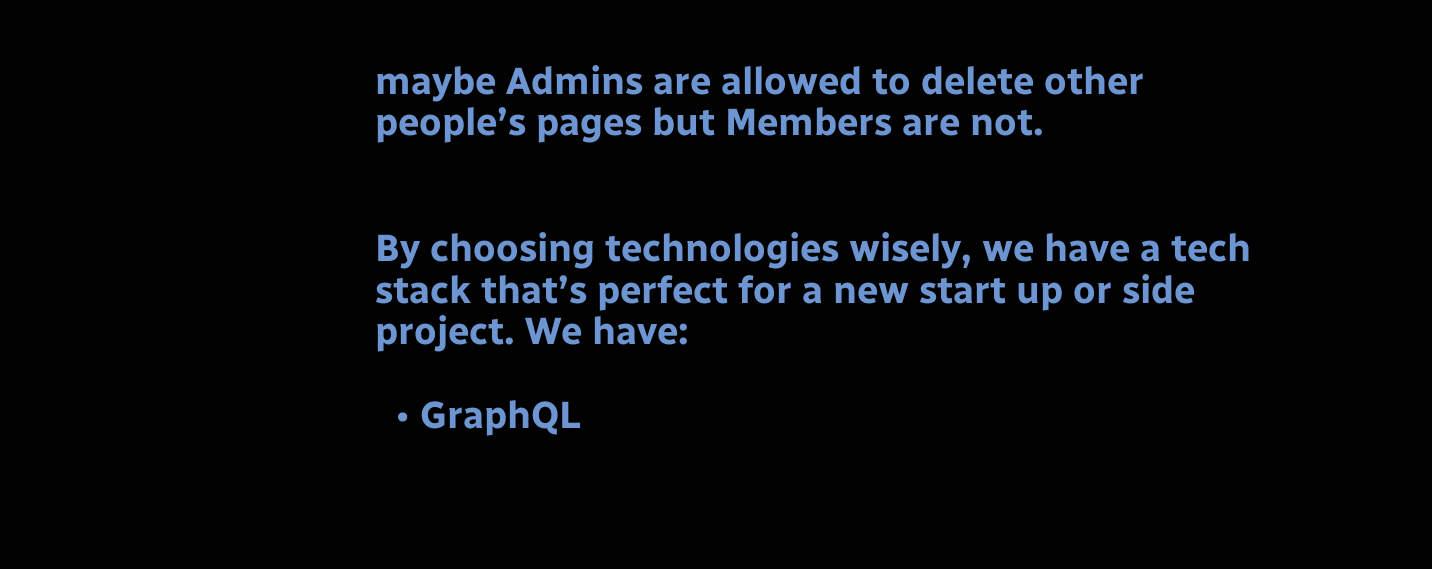maybe Admins are allowed to delete other people’s pages but Members are not.


By choosing technologies wisely, we have a tech stack that’s perfect for a new start up or side project. We have:

  • GraphQL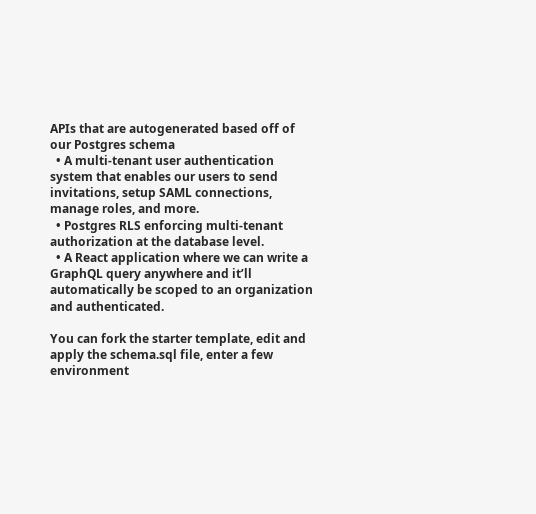APIs that are autogenerated based off of our Postgres schema
  • A multi-tenant user authentication system that enables our users to send invitations, setup SAML connections, manage roles, and more.
  • Postgres RLS enforcing multi-tenant authorization at the database level.
  • A React application where we can write a GraphQL query anywhere and it’ll automatically be scoped to an organization and authenticated.

You can fork the starter template, edit and apply the schema.sql file, enter a few environment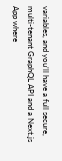variables, and you’ll have a full secure, multi-tenant GraphQL API and a Next.js App where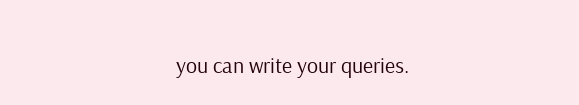you can write your queries.